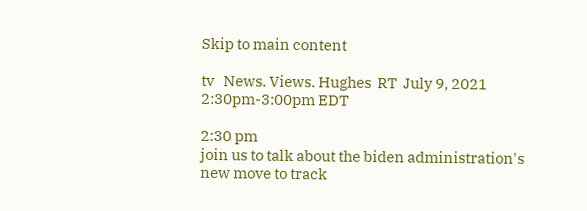Skip to main content

tv   News. Views. Hughes  RT  July 9, 2021 2:30pm-3:00pm EDT

2:30 pm
join us to talk about the biden administration's new move to track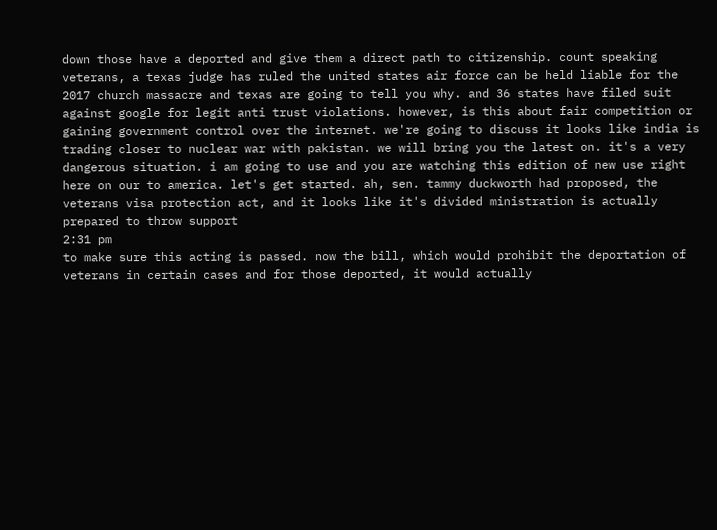down those have a deported and give them a direct path to citizenship. count speaking veterans, a texas judge has ruled the united states air force can be held liable for the 2017 church massacre and texas are going to tell you why. and 36 states have filed suit against google for legit anti trust violations. however, is this about fair competition or gaining government control over the internet. we're going to discuss it looks like india is trading closer to nuclear war with pakistan. we will bring you the latest on. it's a very dangerous situation. i am going to use and you are watching this edition of new use right here on our to america. let's get started. ah, sen. tammy duckworth had proposed, the veterans visa protection act, and it looks like it's divided ministration is actually prepared to throw support
2:31 pm
to make sure this acting is passed. now the bill, which would prohibit the deportation of veterans in certain cases and for those deported, it would actually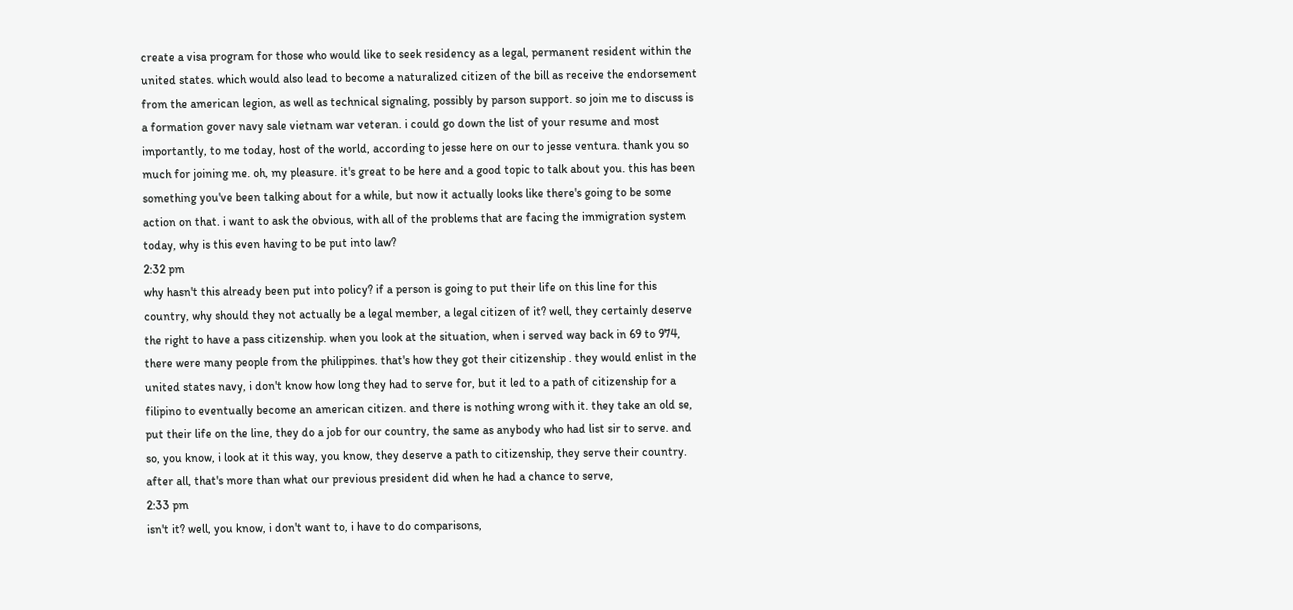create a visa program for those who would like to seek residency as a legal, permanent resident within the united states. which would also lead to become a naturalized citizen of the bill as receive the endorsement from the american legion, as well as technical signaling, possibly by parson support. so join me to discuss is a formation gover navy sale vietnam war veteran. i could go down the list of your resume and most importantly, to me today, host of the world, according to jesse here on our to jesse ventura. thank you so much for joining me. oh, my pleasure. it's great to be here and a good topic to talk about you. this has been something you've been talking about for a while, but now it actually looks like there's going to be some action on that. i want to ask the obvious, with all of the problems that are facing the immigration system today, why is this even having to be put into law?
2:32 pm
why hasn't this already been put into policy? if a person is going to put their life on this line for this country, why should they not actually be a legal member, a legal citizen of it? well, they certainly deserve the right to have a pass citizenship. when you look at the situation, when i served way back in 69 to 974, there were many people from the philippines. that's how they got their citizenship . they would enlist in the united states navy, i don't know how long they had to serve for, but it led to a path of citizenship for a filipino to eventually become an american citizen. and there is nothing wrong with it. they take an old se, put their life on the line, they do a job for our country, the same as anybody who had list sir to serve. and so, you know, i look at it this way, you know, they deserve a path to citizenship, they serve their country. after all, that's more than what our previous president did when he had a chance to serve,
2:33 pm
isn't it? well, you know, i don't want to, i have to do comparisons,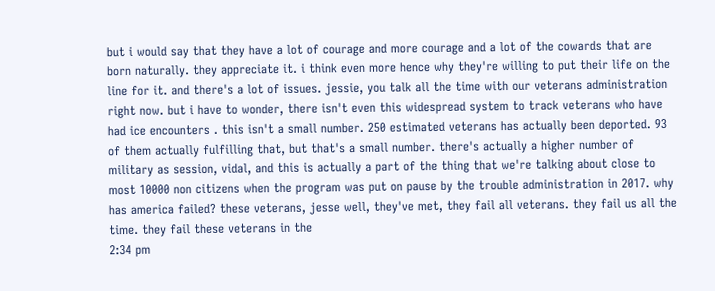but i would say that they have a lot of courage and more courage and a lot of the cowards that are born naturally. they appreciate it. i think even more hence why they're willing to put their life on the line for it. and there's a lot of issues. jessie, you talk all the time with our veterans administration right now. but i have to wonder, there isn't even this widespread system to track veterans who have had ice encounters . this isn't a small number. 250 estimated veterans has actually been deported. 93 of them actually fulfilling that, but that's a small number. there's actually a higher number of military as session, vidal, and this is actually a part of the thing that we're talking about close to most 10000 non citizens when the program was put on pause by the trouble administration in 2017. why has america failed? these veterans, jesse well, they've met, they fail all veterans. they fail us all the time. they fail these veterans in the
2:34 pm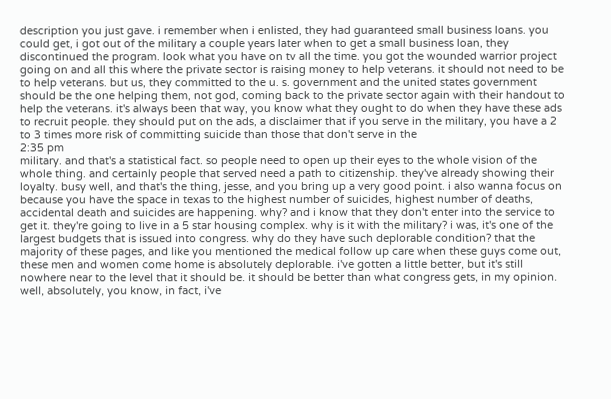description you just gave. i remember when i enlisted, they had guaranteed small business loans. you could get, i got out of the military a couple years later when to get a small business loan, they discontinued the program. look what you have on tv all the time. you got the wounded warrior project going on and all this where the private sector is raising money to help veterans. it should not need to be to help veterans. but us, they committed to the u. s. government and the united states government should be the one helping them, not god, coming back to the private sector again with their handout to help the veterans. it's always been that way, you know what they ought to do when they have these ads to recruit people. they should put on the ads, a disclaimer that if you serve in the military, you have a 2 to 3 times more risk of committing suicide than those that don't serve in the
2:35 pm
military. and that's a statistical fact. so people need to open up their eyes to the whole vision of the whole thing. and certainly people that served need a path to citizenship. they've already showing their loyalty. busy well, and that's the thing, jesse, and you bring up a very good point. i also wanna focus on because you have the space in texas to the highest number of suicides, highest number of deaths, accidental death and suicides are happening. why? and i know that they don't enter into the service to get it. they're going to live in a 5 star housing complex. why is it with the military? i was, it's one of the largest budgets that is issued into congress. why do they have such deplorable condition? that the majority of these pages, and like you mentioned the medical follow up care when these guys come out, these men and women come home is absolutely deplorable. i've gotten a little better, but it's still nowhere near to the level that it should be. it should be better than what congress gets, in my opinion. well, absolutely, you know, in fact, i've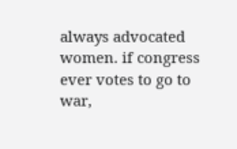always advocated women. if congress ever votes to go to war,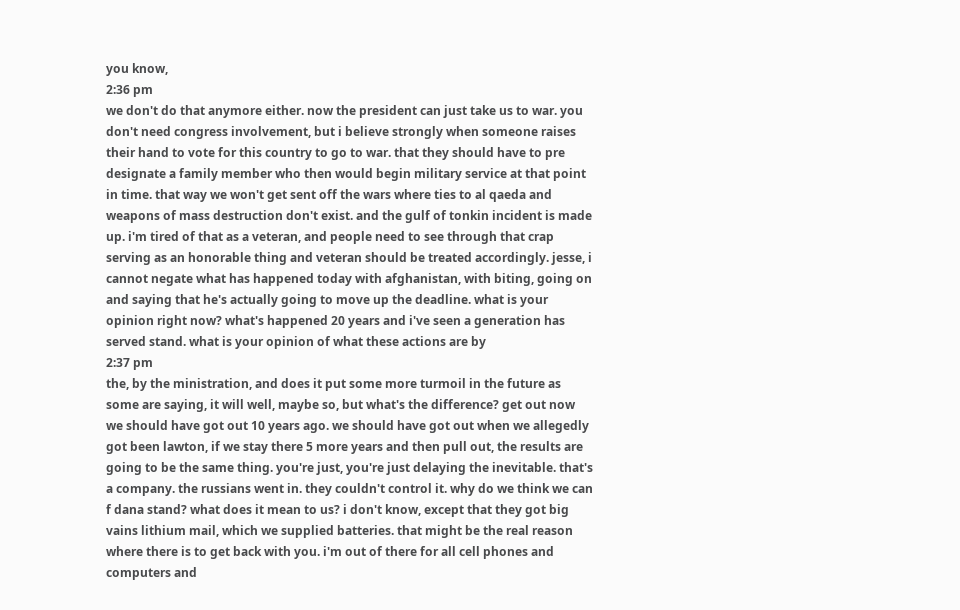you know,
2:36 pm
we don't do that anymore either. now the president can just take us to war. you don't need congress involvement, but i believe strongly when someone raises their hand to vote for this country to go to war. that they should have to pre designate a family member who then would begin military service at that point in time. that way we won't get sent off the wars where ties to al qaeda and weapons of mass destruction don't exist. and the gulf of tonkin incident is made up. i'm tired of that as a veteran, and people need to see through that crap serving as an honorable thing and veteran should be treated accordingly. jesse, i cannot negate what has happened today with afghanistan, with biting, going on and saying that he's actually going to move up the deadline. what is your opinion right now? what's happened 20 years and i've seen a generation has served stand. what is your opinion of what these actions are by
2:37 pm
the, by the ministration, and does it put some more turmoil in the future as some are saying, it will well, maybe so, but what's the difference? get out now we should have got out 10 years ago. we should have got out when we allegedly got been lawton, if we stay there 5 more years and then pull out, the results are going to be the same thing. you're just, you're just delaying the inevitable. that's a company. the russians went in. they couldn't control it. why do we think we can f dana stand? what does it mean to us? i don't know, except that they got big vains lithium mail, which we supplied batteries. that might be the real reason where there is to get back with you. i'm out of there for all cell phones and computers and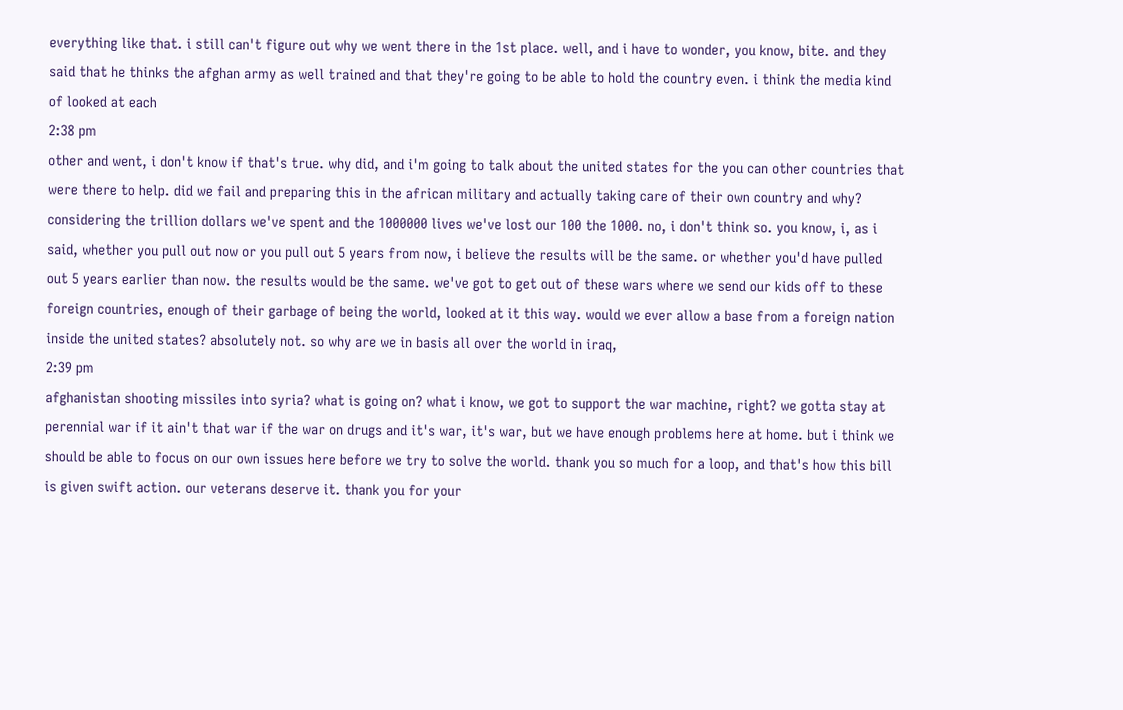everything like that. i still can't figure out why we went there in the 1st place. well, and i have to wonder, you know, bite. and they said that he thinks the afghan army as well trained and that they're going to be able to hold the country even. i think the media kind of looked at each
2:38 pm
other and went, i don't know if that's true. why did, and i'm going to talk about the united states for the you can other countries that were there to help. did we fail and preparing this in the african military and actually taking care of their own country and why? considering the trillion dollars we've spent and the 1000000 lives we've lost our 100 the 1000. no, i don't think so. you know, i, as i said, whether you pull out now or you pull out 5 years from now, i believe the results will be the same. or whether you'd have pulled out 5 years earlier than now. the results would be the same. we've got to get out of these wars where we send our kids off to these foreign countries, enough of their garbage of being the world, looked at it this way. would we ever allow a base from a foreign nation inside the united states? absolutely not. so why are we in basis all over the world in iraq,
2:39 pm
afghanistan shooting missiles into syria? what is going on? what i know, we got to support the war machine, right? we gotta stay at perennial war if it ain't that war if the war on drugs and it's war, it's war, but we have enough problems here at home. but i think we should be able to focus on our own issues here before we try to solve the world. thank you so much for a loop, and that's how this bill is given swift action. our veterans deserve it. thank you for your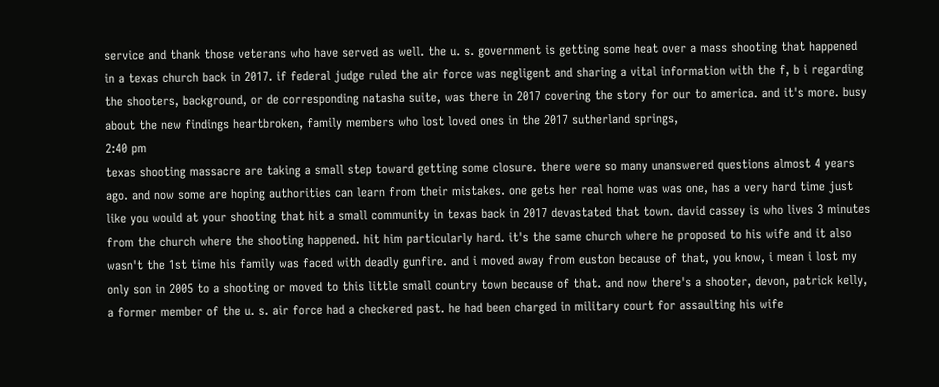service and thank those veterans who have served as well. the u. s. government is getting some heat over a mass shooting that happened in a texas church back in 2017. if federal judge ruled the air force was negligent and sharing a vital information with the f, b i regarding the shooters, background, or de corresponding natasha suite, was there in 2017 covering the story for our to america. and it's more. busy about the new findings heartbroken, family members who lost loved ones in the 2017 sutherland springs,
2:40 pm
texas shooting massacre are taking a small step toward getting some closure. there were so many unanswered questions almost 4 years ago. and now some are hoping authorities can learn from their mistakes. one gets her real home was was one, has a very hard time just like you would at your shooting that hit a small community in texas back in 2017 devastated that town. david cassey is who lives 3 minutes from the church where the shooting happened. hit him particularly hard. it's the same church where he proposed to his wife and it also wasn't the 1st time his family was faced with deadly gunfire. and i moved away from euston because of that, you know, i mean i lost my only son in 2005 to a shooting or moved to this little small country town because of that. and now there's a shooter, devon, patrick kelly, a former member of the u. s. air force had a checkered past. he had been charged in military court for assaulting his wife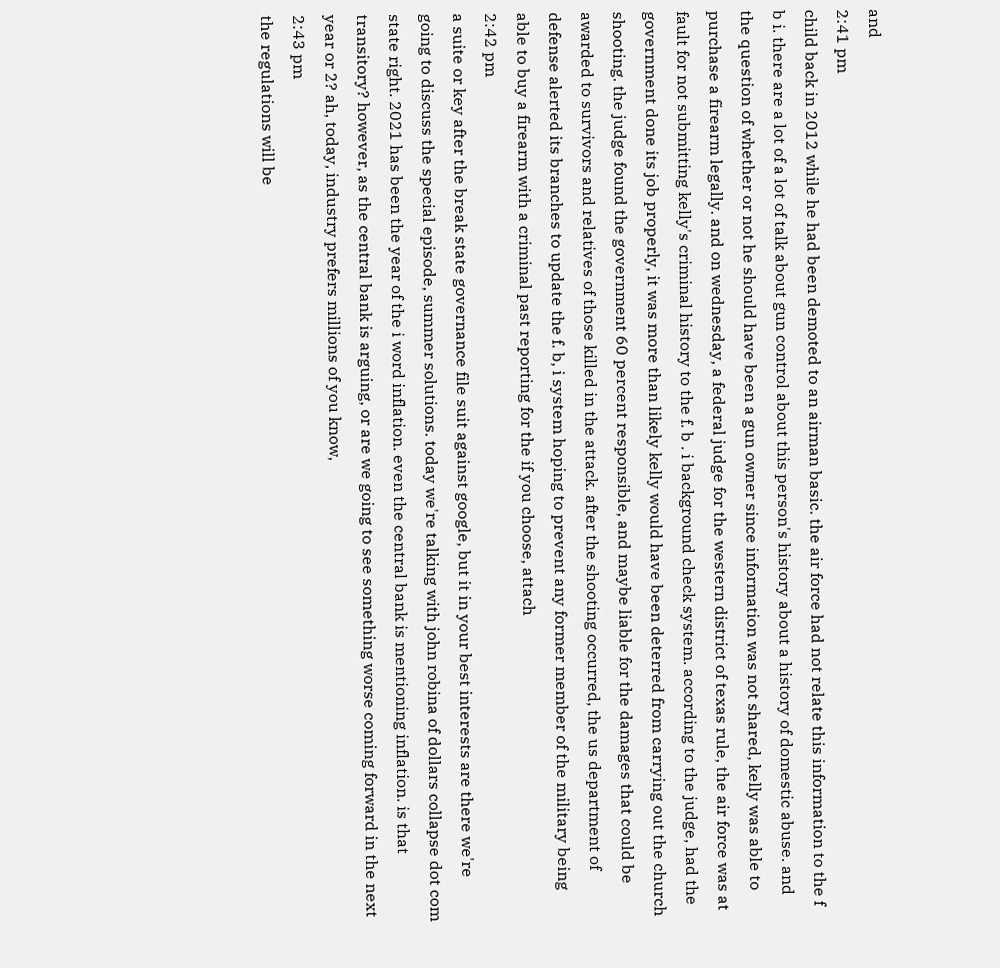and
2:41 pm
child back in 2012 while he had been demoted to an airman basic. the air force had not relate this information to the f b i. there are a lot of a lot of talk about gun control about this person's history about a history of domestic abuse. and the question of whether or not he should have been a gun owner since information was not shared, kelly was able to purchase a firearm legally. and on wednesday, a federal judge for the western district of texas rule, the air force was at fault for not submitting kelly's criminal history to the f. b . i background check system. according to the judge, had the government done its job properly, it was more than likely kelly would have been deterred from carrying out the church shooting. the judge found the government 60 percent responsible, and maybe liable for the damages that could be awarded to survivors and relatives of those killed in the attack. after the shooting occurred, the us department of defense alerted its branches to update the f. b, i system hoping to prevent any former member of the military being able to buy a firearm with a criminal past reporting for the if you choose, attach
2:42 pm
a suite or key after the break state governance file suit against google, but it in your best interests are there we're going to discuss the special episode, summer solutions. today we're talking with john robina of dollars collapse dot com state right. 2021 has been the year of the i word inflation. even the central bank is mentioning inflation. is that transitory? however, as the central bank is arguing, or are we going to see something worse coming forward in the next year or 2? ah, today, industry prefers millions of you know,
2:43 pm
the regulations will be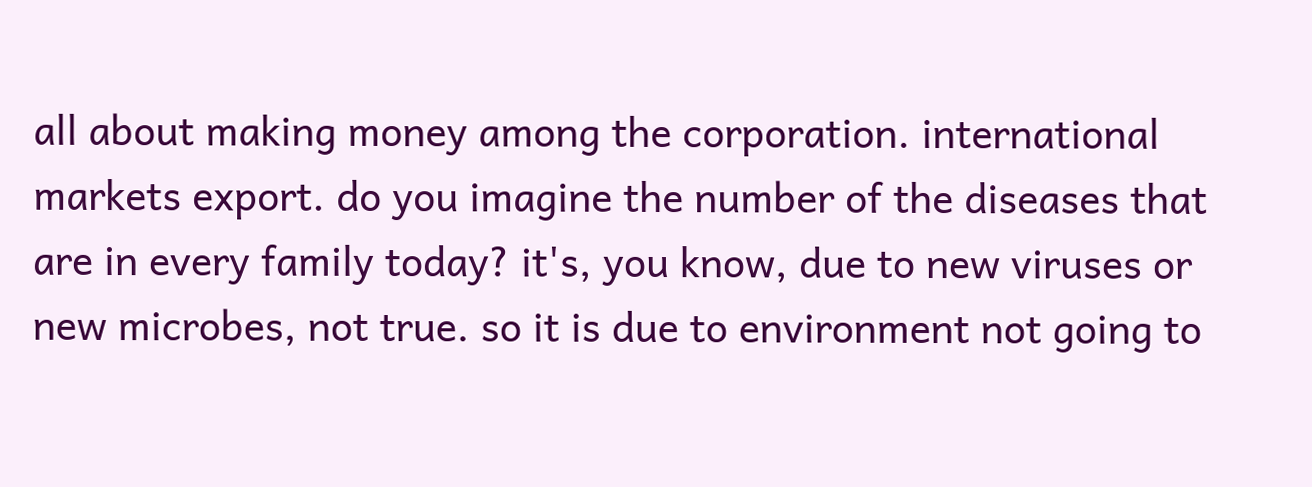all about making money among the corporation. international markets export. do you imagine the number of the diseases that are in every family today? it's, you know, due to new viruses or new microbes, not true. so it is due to environment not going to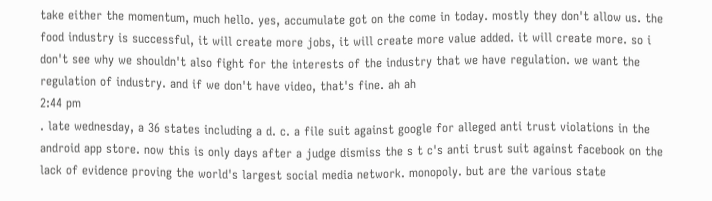take either the momentum, much hello. yes, accumulate got on the come in today. mostly they don't allow us. the food industry is successful, it will create more jobs, it will create more value added. it will create more. so i don't see why we shouldn't also fight for the interests of the industry that we have regulation. we want the regulation of industry. and if we don't have video, that's fine. ah ah
2:44 pm
. late wednesday, a 36 states including a d. c. a file suit against google for alleged anti trust violations in the android app store. now this is only days after a judge dismiss the s t c's anti trust suit against facebook on the lack of evidence proving the world's largest social media network. monopoly. but are the various state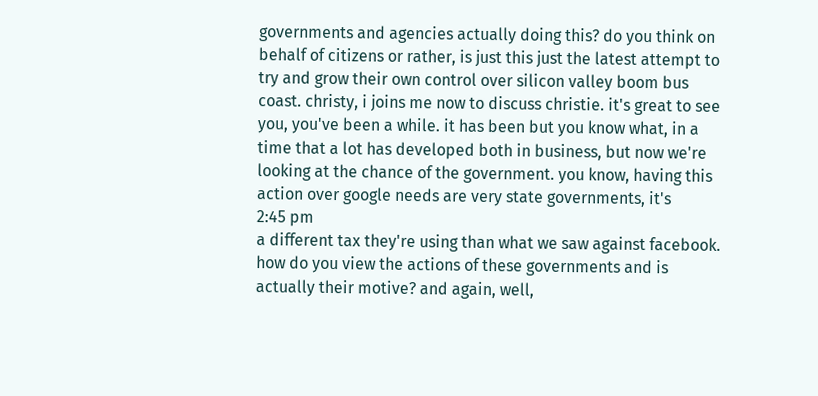governments and agencies actually doing this? do you think on behalf of citizens or rather, is just this just the latest attempt to try and grow their own control over silicon valley boom bus coast. christy, i joins me now to discuss christie. it's great to see you, you've been a while. it has been but you know what, in a time that a lot has developed both in business, but now we're looking at the chance of the government. you know, having this action over google needs are very state governments, it's
2:45 pm
a different tax they're using than what we saw against facebook. how do you view the actions of these governments and is actually their motive? and again, well,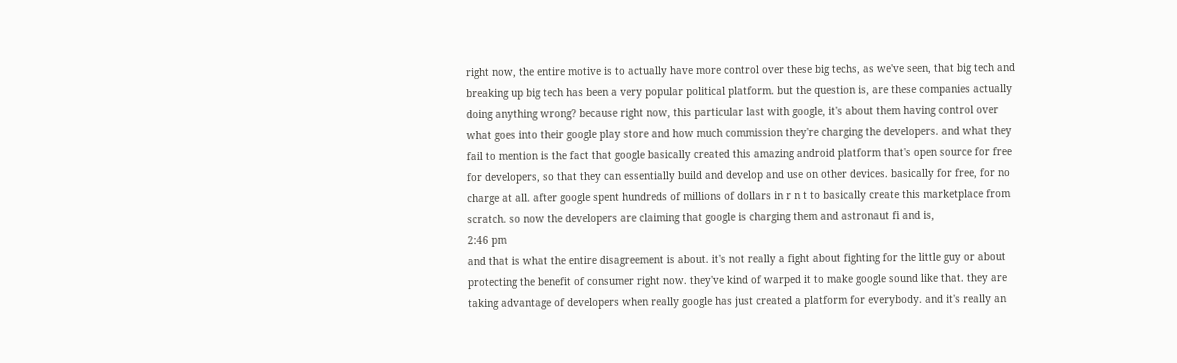right now, the entire motive is to actually have more control over these big techs, as we've seen, that big tech and breaking up big tech has been a very popular political platform. but the question is, are these companies actually doing anything wrong? because right now, this particular last with google, it's about them having control over what goes into their google play store and how much commission they're charging the developers. and what they fail to mention is the fact that google basically created this amazing android platform that's open source for free for developers, so that they can essentially build and develop and use on other devices. basically for free, for no charge at all. after google spent hundreds of millions of dollars in r n t to basically create this marketplace from scratch. so now the developers are claiming that google is charging them and astronaut fi and is,
2:46 pm
and that is what the entire disagreement is about. it's not really a fight about fighting for the little guy or about protecting the benefit of consumer right now. they've kind of warped it to make google sound like that. they are taking advantage of developers when really google has just created a platform for everybody. and it's really an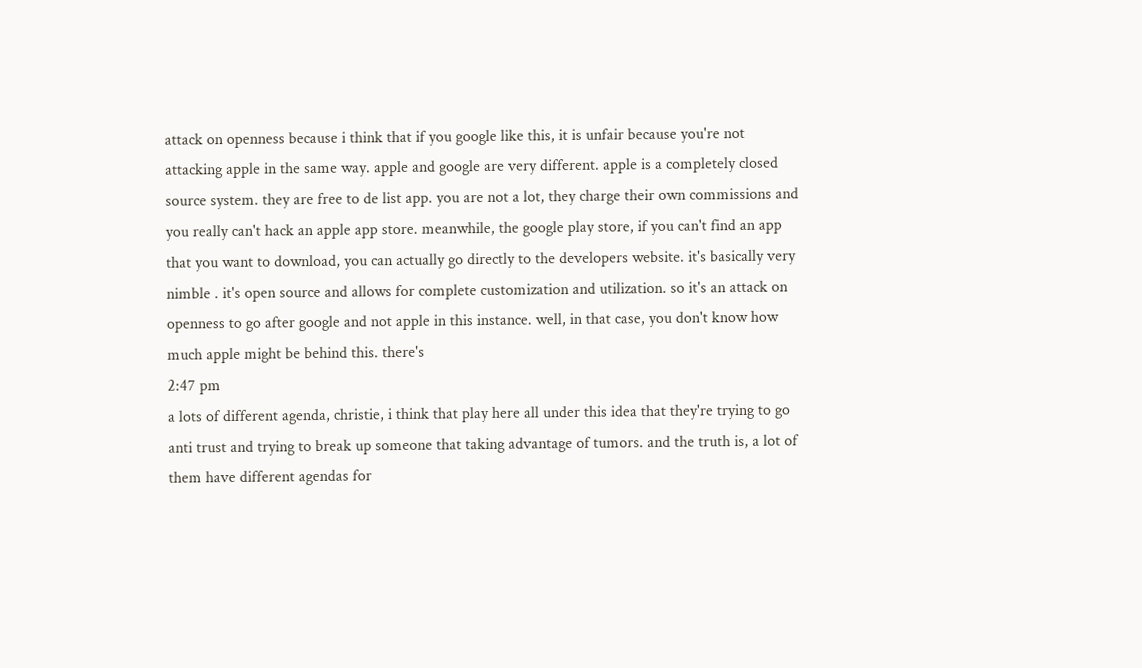attack on openness because i think that if you google like this, it is unfair because you're not attacking apple in the same way. apple and google are very different. apple is a completely closed source system. they are free to de list app. you are not a lot, they charge their own commissions and you really can't hack an apple app store. meanwhile, the google play store, if you can't find an app that you want to download, you can actually go directly to the developers website. it's basically very nimble . it's open source and allows for complete customization and utilization. so it's an attack on openness to go after google and not apple in this instance. well, in that case, you don't know how much apple might be behind this. there's
2:47 pm
a lots of different agenda, christie, i think that play here all under this idea that they're trying to go anti trust and trying to break up someone that taking advantage of tumors. and the truth is, a lot of them have different agendas for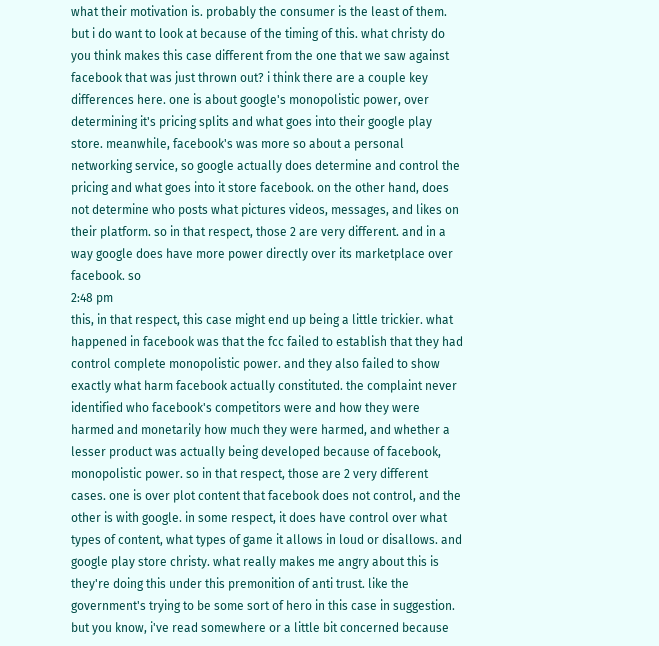what their motivation is. probably the consumer is the least of them. but i do want to look at because of the timing of this. what christy do you think makes this case different from the one that we saw against facebook that was just thrown out? i think there are a couple key differences here. one is about google's monopolistic power, over determining it's pricing splits and what goes into their google play store. meanwhile, facebook's was more so about a personal networking service, so google actually does determine and control the pricing and what goes into it store facebook. on the other hand, does not determine who posts what pictures videos, messages, and likes on their platform. so in that respect, those 2 are very different. and in a way google does have more power directly over its marketplace over facebook. so
2:48 pm
this, in that respect, this case might end up being a little trickier. what happened in facebook was that the fcc failed to establish that they had control complete monopolistic power. and they also failed to show exactly what harm facebook actually constituted. the complaint never identified who facebook's competitors were and how they were harmed and monetarily how much they were harmed, and whether a lesser product was actually being developed because of facebook, monopolistic power. so in that respect, those are 2 very different cases. one is over plot content that facebook does not control, and the other is with google. in some respect, it does have control over what types of content, what types of game it allows in loud or disallows. and google play store christy. what really makes me angry about this is they're doing this under this premonition of anti trust. like the government's trying to be some sort of hero in this case in suggestion. but you know, i've read somewhere or a little bit concerned because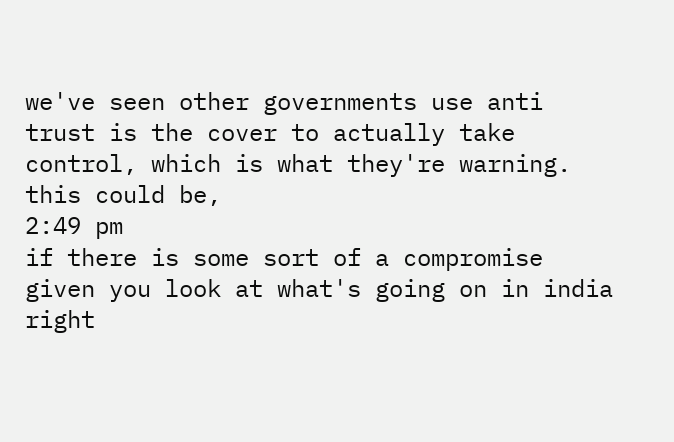we've seen other governments use anti trust is the cover to actually take control, which is what they're warning. this could be,
2:49 pm
if there is some sort of a compromise given you look at what's going on in india right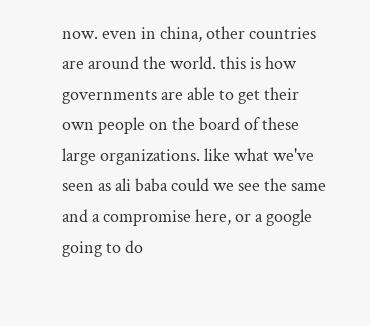now. even in china, other countries are around the world. this is how governments are able to get their own people on the board of these large organizations. like what we've seen as ali baba could we see the same and a compromise here, or a google going to do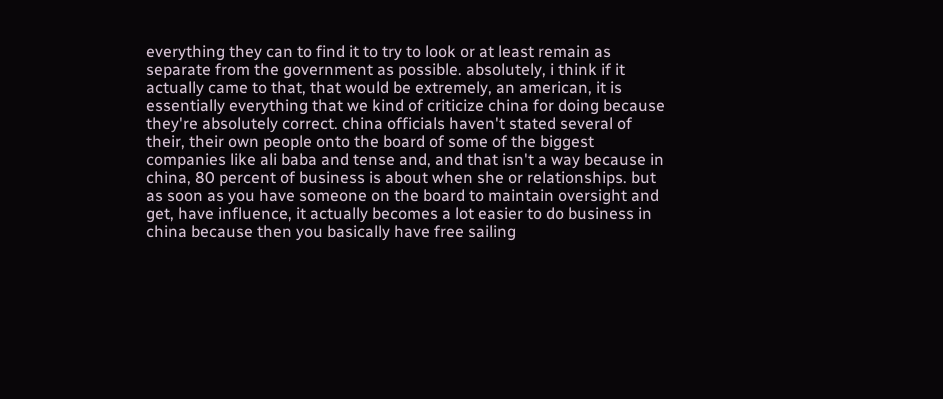everything they can to find it to try to look or at least remain as separate from the government as possible. absolutely, i think if it actually came to that, that would be extremely, an american, it is essentially everything that we kind of criticize china for doing because they're absolutely correct. china officials haven't stated several of their, their own people onto the board of some of the biggest companies like ali baba and tense and, and that isn't a way because in china, 80 percent of business is about when she or relationships. but as soon as you have someone on the board to maintain oversight and get, have influence, it actually becomes a lot easier to do business in china because then you basically have free sailing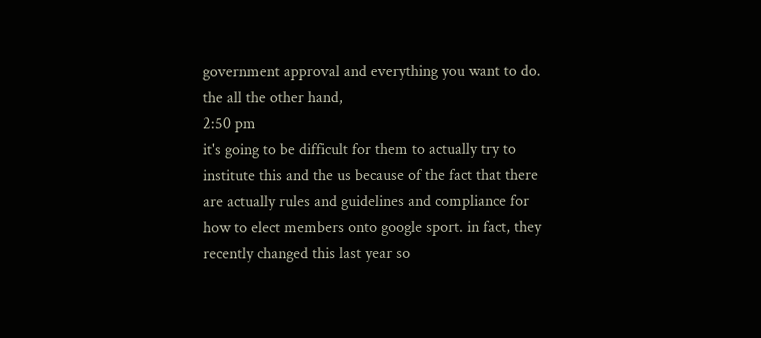government approval and everything you want to do. the all the other hand,
2:50 pm
it's going to be difficult for them to actually try to institute this and the us because of the fact that there are actually rules and guidelines and compliance for how to elect members onto google sport. in fact, they recently changed this last year so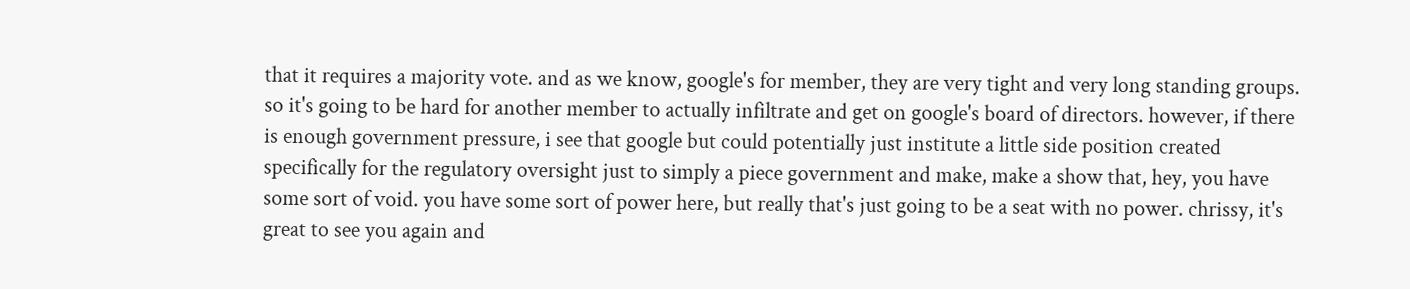that it requires a majority vote. and as we know, google's for member, they are very tight and very long standing groups. so it's going to be hard for another member to actually infiltrate and get on google's board of directors. however, if there is enough government pressure, i see that google but could potentially just institute a little side position created specifically for the regulatory oversight just to simply a piece government and make, make a show that, hey, you have some sort of void. you have some sort of power here, but really that's just going to be a seat with no power. chrissy, it's great to see you again and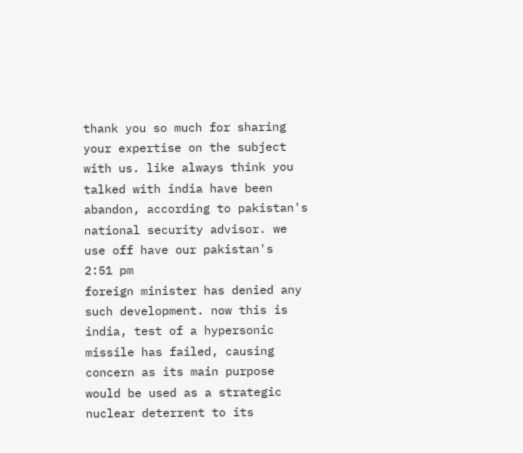thank you so much for sharing your expertise on the subject with us. like always think you talked with india have been abandon, according to pakistan's national security advisor. we use off have our pakistan's
2:51 pm
foreign minister has denied any such development. now this is india, test of a hypersonic missile has failed, causing concern as its main purpose would be used as a strategic nuclear deterrent to its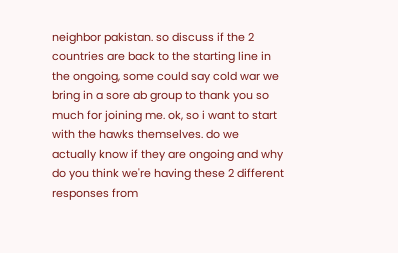neighbor pakistan. so discuss if the 2 countries are back to the starting line in the ongoing, some could say cold war we bring in a sore ab group to thank you so much for joining me. ok, so i want to start with the hawks themselves. do we actually know if they are ongoing and why do you think we're having these 2 different responses from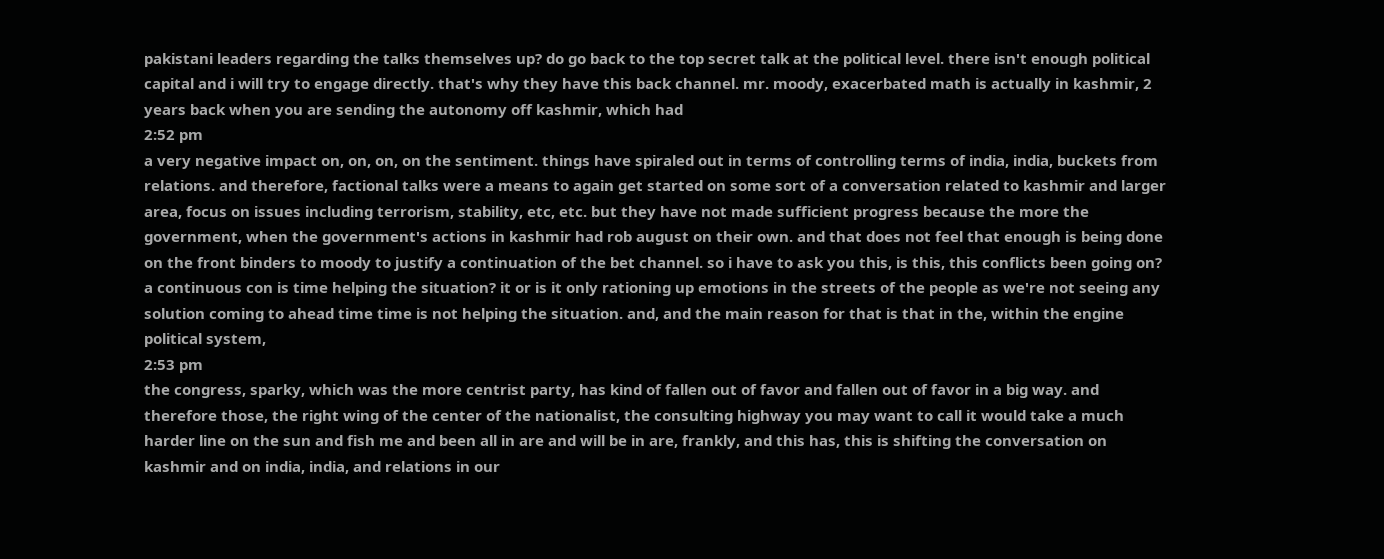pakistani leaders regarding the talks themselves up? do go back to the top secret talk at the political level. there isn't enough political capital and i will try to engage directly. that's why they have this back channel. mr. moody, exacerbated math is actually in kashmir, 2 years back when you are sending the autonomy off kashmir, which had
2:52 pm
a very negative impact on, on, on, on the sentiment. things have spiraled out in terms of controlling terms of india, india, buckets from relations. and therefore, factional talks were a means to again get started on some sort of a conversation related to kashmir and larger area, focus on issues including terrorism, stability, etc, etc. but they have not made sufficient progress because the more the government, when the government's actions in kashmir had rob august on their own. and that does not feel that enough is being done on the front binders to moody to justify a continuation of the bet channel. so i have to ask you this, is this, this conflicts been going on? a continuous con is time helping the situation? it or is it only rationing up emotions in the streets of the people as we're not seeing any solution coming to ahead time time is not helping the situation. and, and the main reason for that is that in the, within the engine political system,
2:53 pm
the congress, sparky, which was the more centrist party, has kind of fallen out of favor and fallen out of favor in a big way. and therefore those, the right wing of the center of the nationalist, the consulting highway you may want to call it would take a much harder line on the sun and fish me and been all in are and will be in are, frankly, and this has, this is shifting the conversation on kashmir and on india, india, and relations in our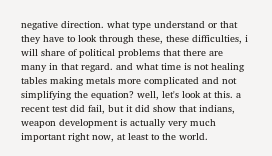negative direction. what type understand or that they have to look through these, these difficulties, i will share of political problems that there are many in that regard. and what time is not healing tables making metals more complicated and not simplifying the equation? well, let's look at this. a recent test did fail, but it did show that indians, weapon development is actually very much important right now, at least to the world.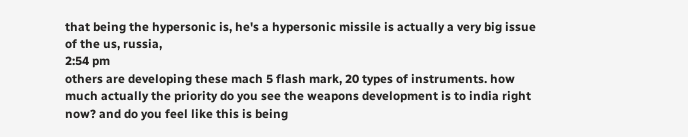that being the hypersonic is, he's a hypersonic missile is actually a very big issue of the us, russia,
2:54 pm
others are developing these mach 5 flash mark, 20 types of instruments. how much actually the priority do you see the weapons development is to india right now? and do you feel like this is being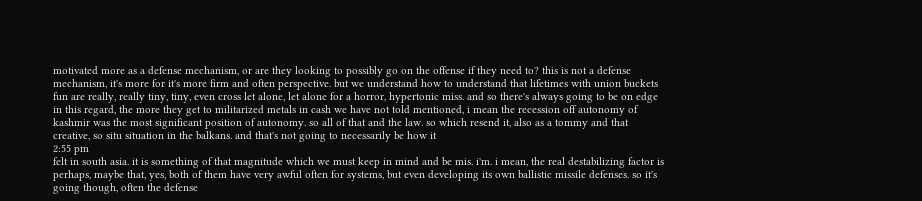motivated more as a defense mechanism, or are they looking to possibly go on the offense if they need to? this is not a defense mechanism, it's more for it's more firm and often perspective. but we understand how to understand that lifetimes with union buckets fun are really, really tiny, tiny, even cross let alone, let alone for a horror, hypertonic miss. and so there's always going to be on edge in this regard, the more they get to militarized metals in cash we have not told mentioned, i mean the recession off autonomy of kashmir was the most significant position of autonomy. so all of that and the law. so which resend it, also as a tommy and that creative, so situ situation in the balkans. and that's not going to necessarily be how it
2:55 pm
felt in south asia. it is something of that magnitude which we must keep in mind and be mis. i'm. i mean, the real destabilizing factor is perhaps, maybe that, yes, both of them have very awful often for systems, but even developing its own ballistic missile defenses. so it's going though, often the defense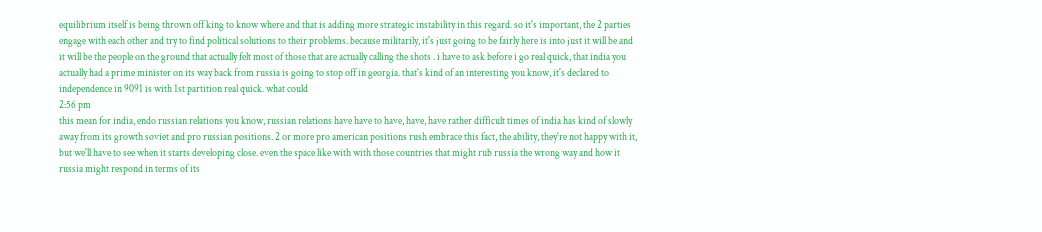equilibrium itself is being thrown off king to know where and that is adding more strategic instability in this regard. so it's important, the 2 parties engage with each other and try to find political solutions to their problems. because militarily, it's just going to be fairly here is into just it will be and it will be the people on the ground that actually felt most of those that are actually calling the shots . i have to ask before i go real quick, that india you actually had a prime minister on its way back from russia is going to stop off in georgia. that's kind of an interesting you know, it's declared to independence in 9091 is with 1st partition real quick. what could
2:56 pm
this mean for india, endo russian relations you know, russian relations have have to have, have, have rather difficult times of india has kind of slowly away from its growth soviet and pro russian positions. 2 or more pro american positions rush embrace this fact, the ability, they're not happy with it, but we'll have to see when it starts developing close. even the space like with with those countries that might rub russia the wrong way and how it russia might respond in terms of its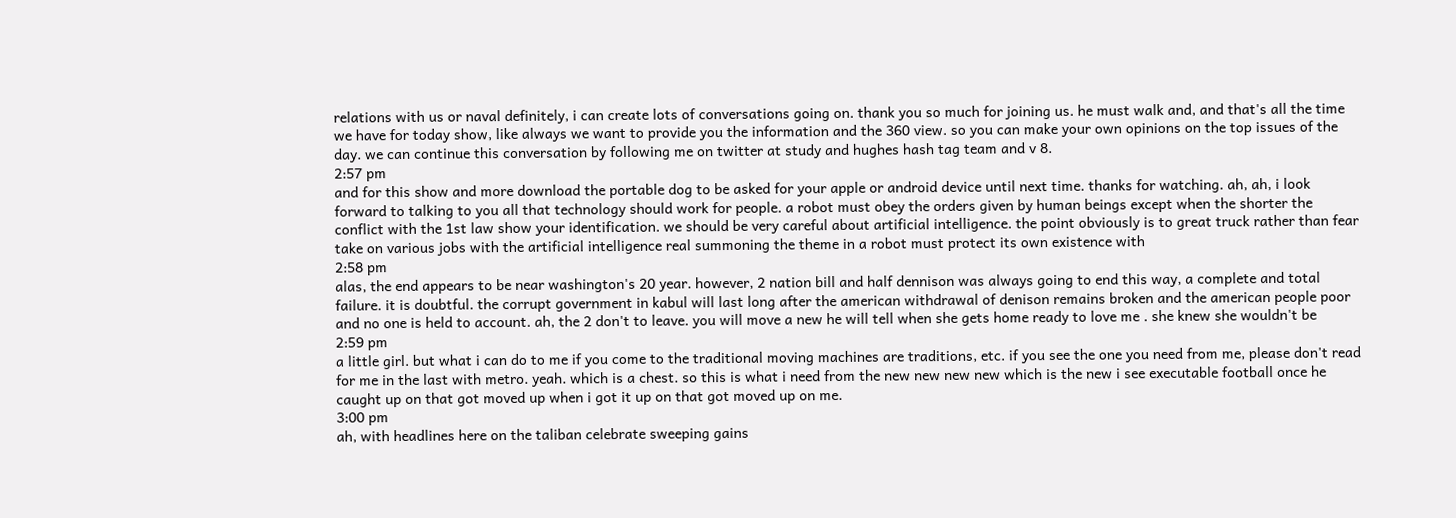relations with us or naval definitely, i can create lots of conversations going on. thank you so much for joining us. he must walk and, and that's all the time we have for today show, like always we want to provide you the information and the 360 view. so you can make your own opinions on the top issues of the day. we can continue this conversation by following me on twitter at study and hughes hash tag team and v 8.
2:57 pm
and for this show and more download the portable dog to be asked for your apple or android device until next time. thanks for watching. ah, ah, i look forward to talking to you all that technology should work for people. a robot must obey the orders given by human beings except when the shorter the conflict with the 1st law show your identification. we should be very careful about artificial intelligence. the point obviously is to great truck rather than fear take on various jobs with the artificial intelligence real summoning the theme in a robot must protect its own existence with
2:58 pm
alas, the end appears to be near washington's 20 year. however, 2 nation bill and half dennison was always going to end this way, a complete and total failure. it is doubtful. the corrupt government in kabul will last long after the american withdrawal of denison remains broken and the american people poor and no one is held to account. ah, the 2 don't to leave. you will move a new he will tell when she gets home ready to love me . she knew she wouldn't be
2:59 pm
a little girl. but what i can do to me if you come to the traditional moving machines are traditions, etc. if you see the one you need from me, please don't read for me in the last with metro. yeah. which is a chest. so this is what i need from the new new new new which is the new i see executable football once he caught up on that got moved up when i got it up on that got moved up on me.
3:00 pm
ah, with headlines here on the taliban celebrate sweeping gains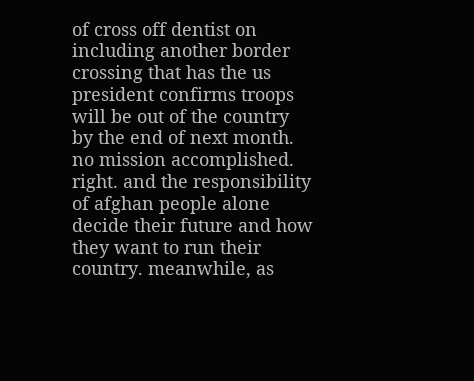of cross off dentist on including another border crossing that has the us president confirms troops will be out of the country by the end of next month. no mission accomplished. right. and the responsibility of afghan people alone decide their future and how they want to run their country. meanwhile, as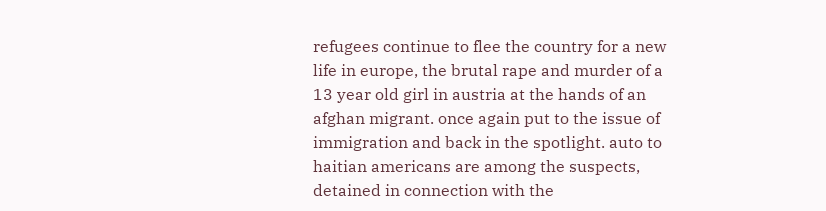refugees continue to flee the country for a new life in europe, the brutal rape and murder of a 13 year old girl in austria at the hands of an afghan migrant. once again put to the issue of immigration and back in the spotlight. auto to haitian americans are among the suspects, detained in connection with the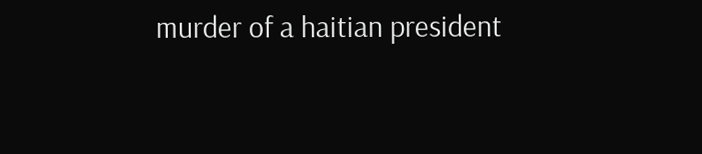murder of a haitian president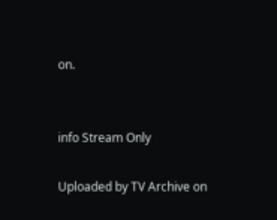on.


info Stream Only

Uploaded by TV Archive on